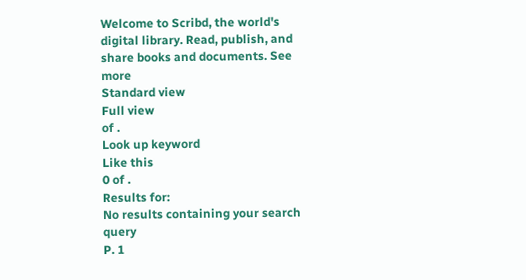Welcome to Scribd, the world's digital library. Read, publish, and share books and documents. See more
Standard view
Full view
of .
Look up keyword
Like this
0 of .
Results for:
No results containing your search query
P. 1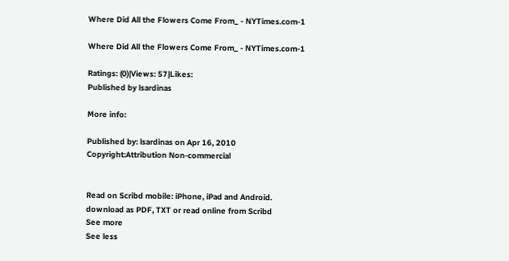Where Did All the Flowers Come From_ - NYTimes.com-1

Where Did All the Flowers Come From_ - NYTimes.com-1

Ratings: (0)|Views: 57|Likes:
Published by lsardinas

More info:

Published by: lsardinas on Apr 16, 2010
Copyright:Attribution Non-commercial


Read on Scribd mobile: iPhone, iPad and Android.
download as PDF, TXT or read online from Scribd
See more
See less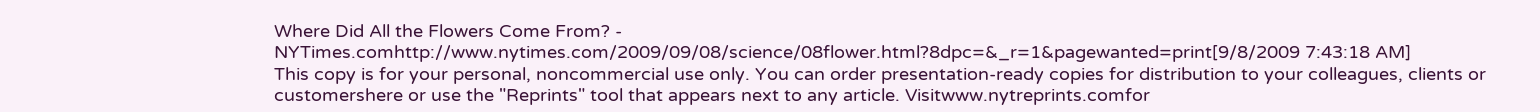Where Did All the Flowers Come From? - NYTimes.comhttp://www.nytimes.com/2009/09/08/science/08flower.html?8dpc=&_r=1&pagewanted=print[9/8/2009 7:43:18 AM]
This copy is for your personal, noncommercial use only. You can order presentation-ready copies for distribution to your colleagues, clients or customershere or use the "Reprints" tool that appears next to any article. Visitwww.nytreprints.comfor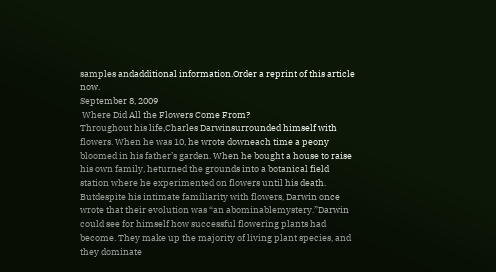samples andadditional information.Order a reprint of this article now.
September 8, 2009
 Where Did All the Flowers Come From?
Throughout his life,Charles Darwinsurrounded himself with flowers. When he was 10, he wrote downeach time a peony bloomed in his father’s garden. When he bought a house to raise his own family, heturned the grounds into a botanical field station where he experimented on flowers until his death. Butdespite his intimate familiarity with flowers, Darwin once wrote that their evolution was “an abominablemystery.”Darwin could see for himself how successful flowering plants had become. They make up the majority of living plant species, and they dominate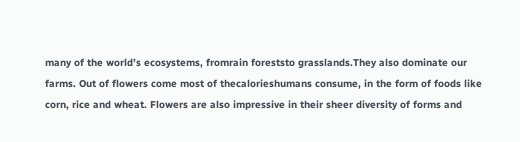many of the world’s ecosystems, fromrain foreststo grasslands.They also dominate our farms. Out of flowers come most of thecalorieshumans consume, in the form of foods like corn, rice and wheat. Flowers are also impressive in their sheer diversity of forms and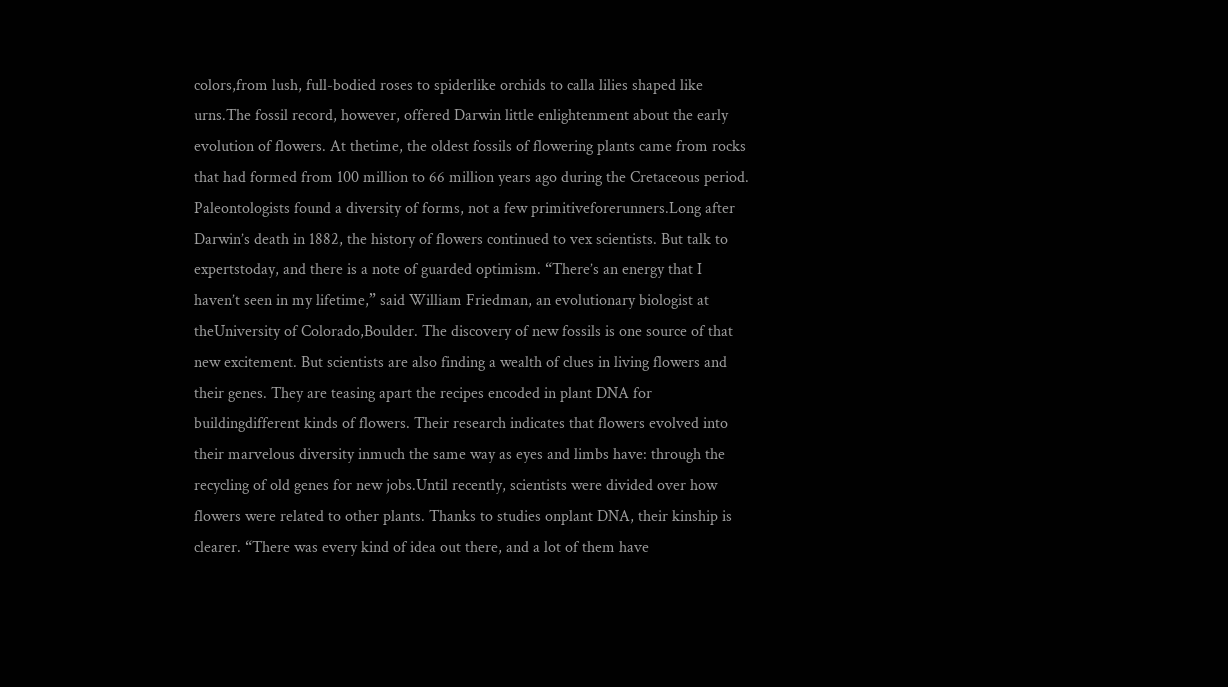colors,from lush, full-bodied roses to spiderlike orchids to calla lilies shaped like urns.The fossil record, however, offered Darwin little enlightenment about the early evolution of flowers. At thetime, the oldest fossils of flowering plants came from rocks that had formed from 100 million to 66 million years ago during the Cretaceous period. Paleontologists found a diversity of forms, not a few primitiveforerunners.Long after Darwin’s death in 1882, the history of flowers continued to vex scientists. But talk to expertstoday, and there is a note of guarded optimism. “There’s an energy that I haven’t seen in my lifetime,” said William Friedman, an evolutionary biologist at theUniversity of Colorado,Boulder. The discovery of new fossils is one source of that new excitement. But scientists are also finding a wealth of clues in living flowers and their genes. They are teasing apart the recipes encoded in plant DNA for buildingdifferent kinds of flowers. Their research indicates that flowers evolved into their marvelous diversity inmuch the same way as eyes and limbs have: through the recycling of old genes for new jobs.Until recently, scientists were divided over how flowers were related to other plants. Thanks to studies onplant DNA, their kinship is clearer. “There was every kind of idea out there, and a lot of them have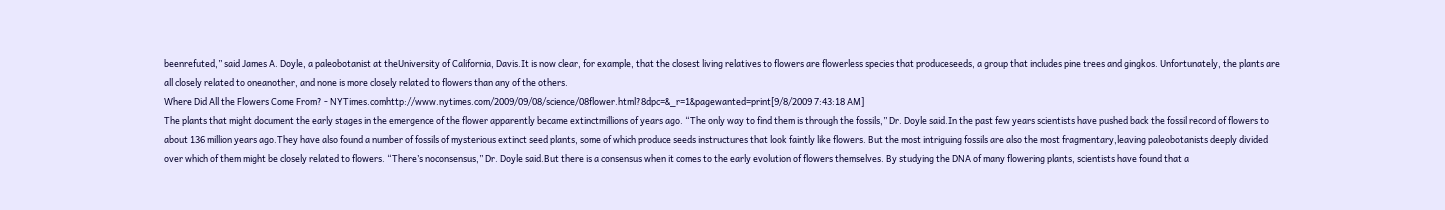beenrefuted,” said James A. Doyle, a paleobotanist at theUniversity of California, Davis.It is now clear, for example, that the closest living relatives to flowers are flowerless species that produceseeds, a group that includes pine trees and gingkos. Unfortunately, the plants are all closely related to oneanother, and none is more closely related to flowers than any of the others.
Where Did All the Flowers Come From? - NYTimes.comhttp://www.nytimes.com/2009/09/08/science/08flower.html?8dpc=&_r=1&pagewanted=print[9/8/2009 7:43:18 AM]
The plants that might document the early stages in the emergence of the flower apparently became extinctmillions of years ago. “The only way to find them is through the fossils,” Dr. Doyle said.In the past few years scientists have pushed back the fossil record of flowers to about 136 million years ago.They have also found a number of fossils of mysterious extinct seed plants, some of which produce seeds instructures that look faintly like flowers. But the most intriguing fossils are also the most fragmentary,leaving paleobotanists deeply divided over which of them might be closely related to flowers. “There’s noconsensus,” Dr. Doyle said.But there is a consensus when it comes to the early evolution of flowers themselves. By studying the DNA of many flowering plants, scientists have found that a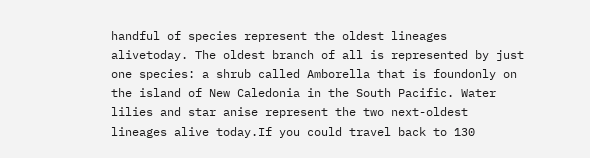handful of species represent the oldest lineages alivetoday. The oldest branch of all is represented by just one species: a shrub called Amborella that is foundonly on the island of New Caledonia in the South Pacific. Water lilies and star anise represent the two next-oldest lineages alive today.If you could travel back to 130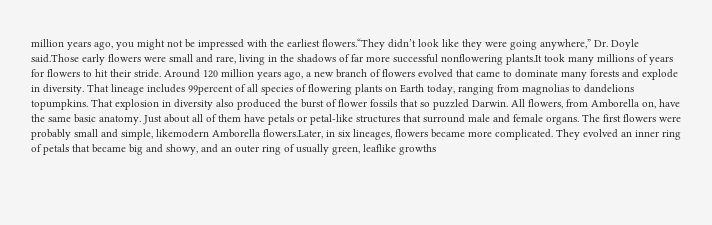million years ago, you might not be impressed with the earliest flowers.“They didn’t look like they were going anywhere,” Dr. Doyle said.Those early flowers were small and rare, living in the shadows of far more successful nonflowering plants.It took many millions of years for flowers to hit their stride. Around 120 million years ago, a new branch of flowers evolved that came to dominate many forests and explode in diversity. That lineage includes 99percent of all species of flowering plants on Earth today, ranging from magnolias to dandelions topumpkins. That explosion in diversity also produced the burst of flower fossils that so puzzled Darwin. All flowers, from Amborella on, have the same basic anatomy. Just about all of them have petals or petal-like structures that surround male and female organs. The first flowers were probably small and simple, likemodern Amborella flowers.Later, in six lineages, flowers became more complicated. They evolved an inner ring of petals that became big and showy, and an outer ring of usually green, leaflike growths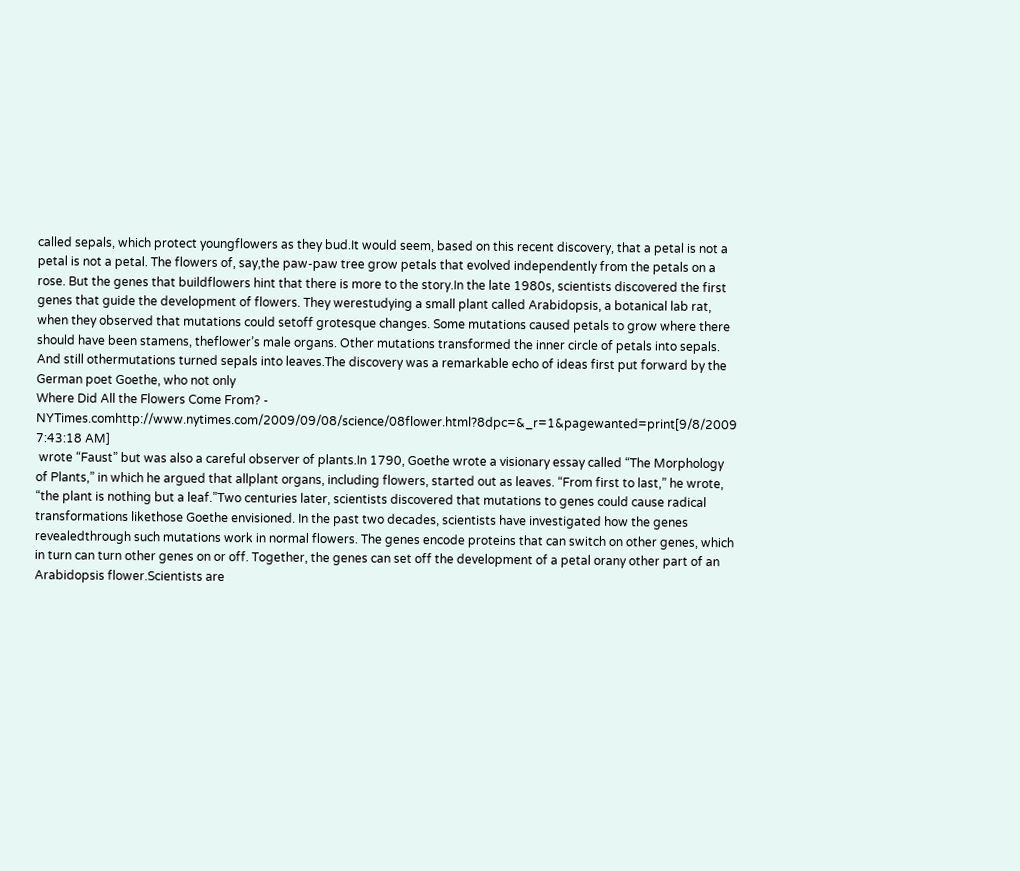called sepals, which protect youngflowers as they bud.It would seem, based on this recent discovery, that a petal is not a petal is not a petal. The flowers of, say,the paw-paw tree grow petals that evolved independently from the petals on a rose. But the genes that buildflowers hint that there is more to the story.In the late 1980s, scientists discovered the first genes that guide the development of flowers. They werestudying a small plant called Arabidopsis, a botanical lab rat, when they observed that mutations could setoff grotesque changes. Some mutations caused petals to grow where there should have been stamens, theflower’s male organs. Other mutations transformed the inner circle of petals into sepals. And still othermutations turned sepals into leaves.The discovery was a remarkable echo of ideas first put forward by the German poet Goethe, who not only
Where Did All the Flowers Come From? - NYTimes.comhttp://www.nytimes.com/2009/09/08/science/08flower.html?8dpc=&_r=1&pagewanted=print[9/8/2009 7:43:18 AM]
 wrote “Faust” but was also a careful observer of plants.In 1790, Goethe wrote a visionary essay called “The Morphology of Plants,” in which he argued that allplant organs, including flowers, started out as leaves. “From first to last,” he wrote, “the plant is nothing but a leaf.”Two centuries later, scientists discovered that mutations to genes could cause radical transformations likethose Goethe envisioned. In the past two decades, scientists have investigated how the genes revealedthrough such mutations work in normal flowers. The genes encode proteins that can switch on other genes, which in turn can turn other genes on or off. Together, the genes can set off the development of a petal orany other part of an Arabidopsis flower.Scientists are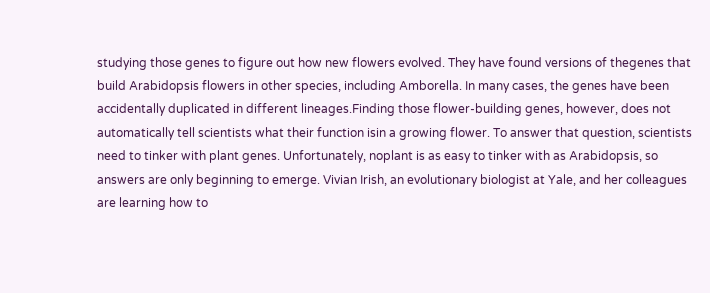studying those genes to figure out how new flowers evolved. They have found versions of thegenes that build Arabidopsis flowers in other species, including Amborella. In many cases, the genes have been accidentally duplicated in different lineages.Finding those flower-building genes, however, does not automatically tell scientists what their function isin a growing flower. To answer that question, scientists need to tinker with plant genes. Unfortunately, noplant is as easy to tinker with as Arabidopsis, so answers are only beginning to emerge. Vivian Irish, an evolutionary biologist at Yale, and her colleagues are learning how to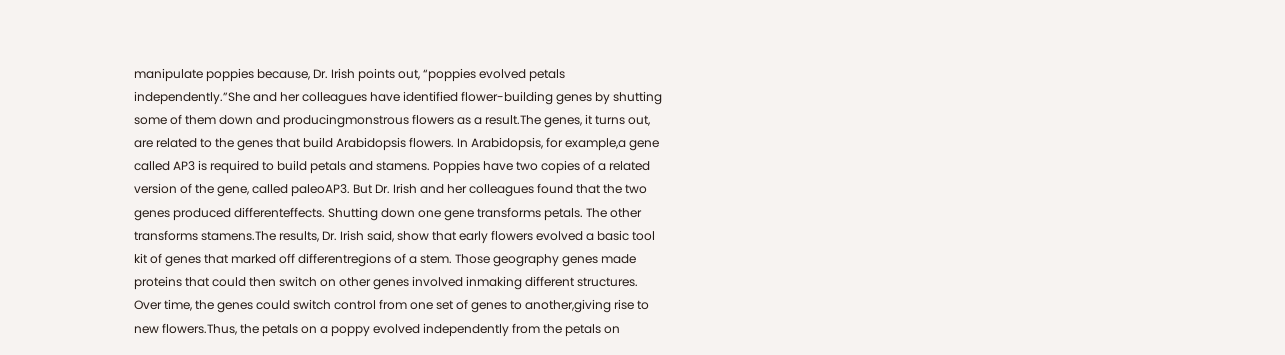manipulate poppies because, Dr. Irish points out, “poppies evolved petals independently.”She and her colleagues have identified flower-building genes by shutting some of them down and producingmonstrous flowers as a result.The genes, it turns out, are related to the genes that build Arabidopsis flowers. In Arabidopsis, for example,a gene called AP3 is required to build petals and stamens. Poppies have two copies of a related version of the gene, called paleoAP3. But Dr. Irish and her colleagues found that the two genes produced differenteffects. Shutting down one gene transforms petals. The other transforms stamens.The results, Dr. Irish said, show that early flowers evolved a basic tool kit of genes that marked off differentregions of a stem. Those geography genes made proteins that could then switch on other genes involved inmaking different structures. Over time, the genes could switch control from one set of genes to another,giving rise to new flowers.Thus, the petals on a poppy evolved independently from the petals on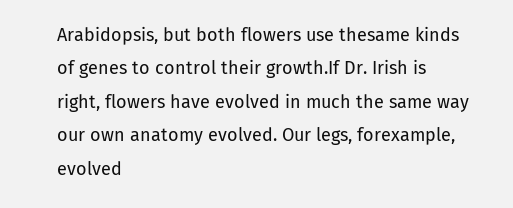Arabidopsis, but both flowers use thesame kinds of genes to control their growth.If Dr. Irish is right, flowers have evolved in much the same way our own anatomy evolved. Our legs, forexample, evolved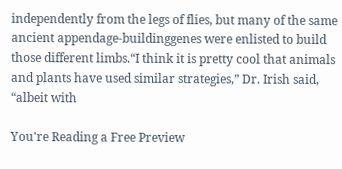independently from the legs of flies, but many of the same ancient appendage-buildinggenes were enlisted to build those different limbs.“I think it is pretty cool that animals and plants have used similar strategies,” Dr. Irish said, “albeit with

You're Reading a Free Preview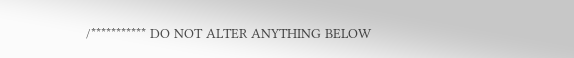/*********** DO NOT ALTER ANYTHING BELOW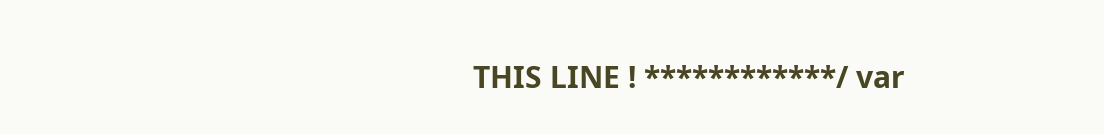THIS LINE ! ************/ var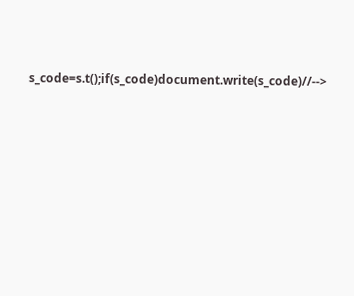s_code=s.t();if(s_code)document.write(s_code)//-->